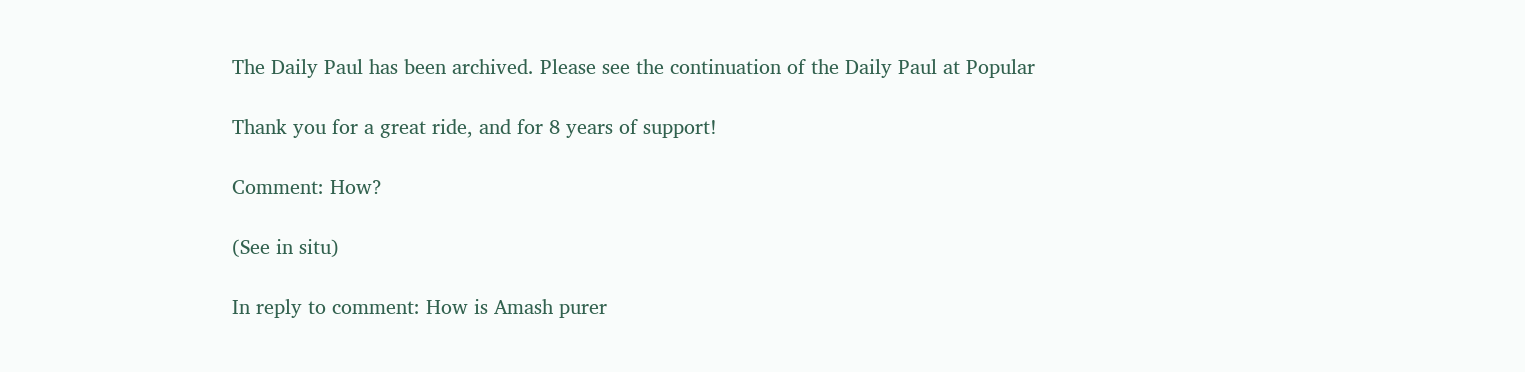The Daily Paul has been archived. Please see the continuation of the Daily Paul at Popular

Thank you for a great ride, and for 8 years of support!

Comment: How?

(See in situ)

In reply to comment: How is Amash purer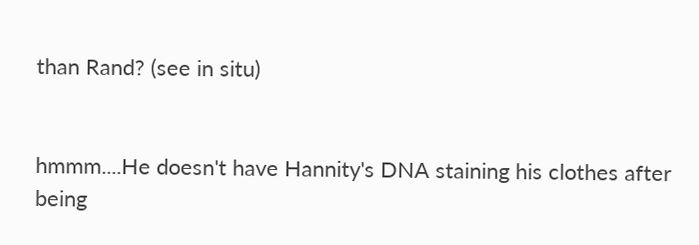than Rand? (see in situ)


hmmm....He doesn't have Hannity's DNA staining his clothes after being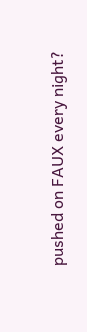pushed on FAUX every night?